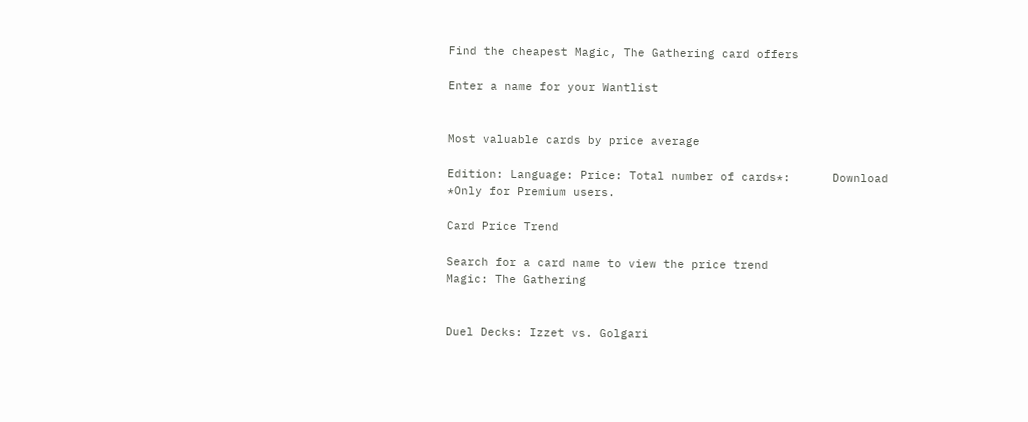Find the cheapest Magic, The Gathering card offers

Enter a name for your Wantlist


Most valuable cards by price average

Edition: Language: Price: Total number of cards*:      Download
*Only for Premium users.

Card Price Trend

Search for a card name to view the price trend
Magic: The Gathering


Duel Decks: Izzet vs. Golgari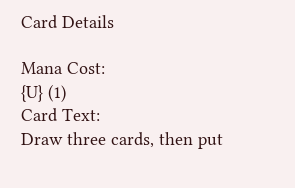Card Details

Mana Cost:
{U} (1)
Card Text:
Draw three cards, then put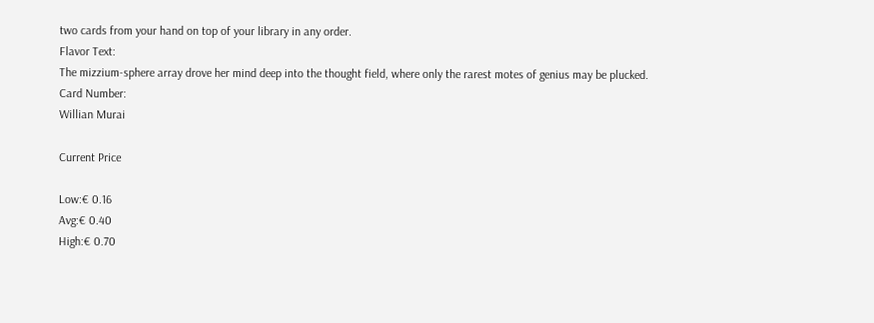two cards from your hand on top of your library in any order.
Flavor Text:
The mizzium-sphere array drove her mind deep into the thought field, where only the rarest motes of genius may be plucked.
Card Number:
Willian Murai

Current Price

Low:€ 0.16
Avg:€ 0.40
High:€ 0.70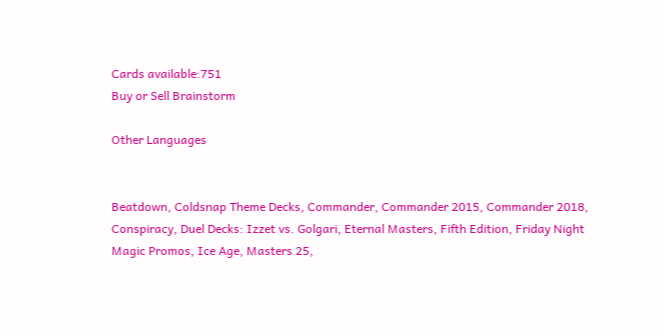Cards available:751
Buy or Sell Brainstorm

Other Languages


Beatdown, Coldsnap Theme Decks, Commander, Commander 2015, Commander 2018, Conspiracy, Duel Decks: Izzet vs. Golgari, Eternal Masters, Fifth Edition, Friday Night Magic Promos, Ice Age, Masters 25,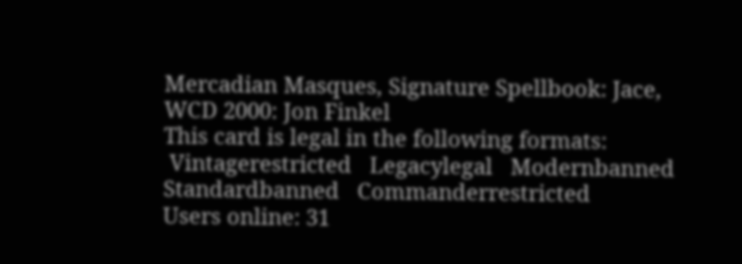Mercadian Masques, Signature Spellbook: Jace, WCD 2000: Jon Finkel
This card is legal in the following formats:
 Vintagerestricted   Legacylegal   Modernbanned   Standardbanned   Commanderrestricted
Users online: 31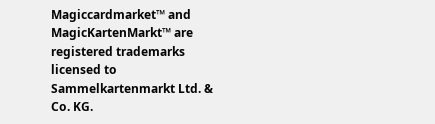Magiccardmarket™ and MagicKartenMarkt™ are registered trademarks licensed to Sammelkartenmarkt Ltd. & Co. KG.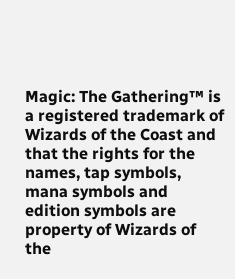Magic: The Gathering™ is a registered trademark of Wizards of the Coast and that the rights for the names, tap symbols, mana symbols and edition symbols are property of Wizards of the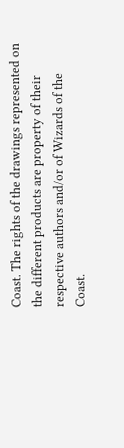Coast. The rights of the drawings represented on the different products are property of their respective authors and/or of Wizards of the Coast.